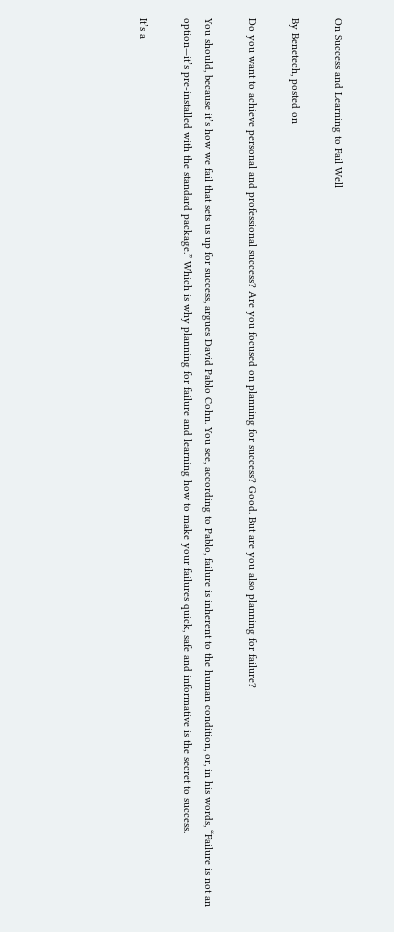On Success and Learning to Fail Well

By Benetech, posted on

Do you want to achieve personal and professional success? Are you focused on planning for success? Good. But are you also planning for failure?

You should, because it’s how we fail that sets us up for success, argues David Pablo Cohn. You see, according to Pablo, failure is inherent to the human condition, or, in his words, “Failure is not an option—it’s pre-installed with the standard package.” Which is why planning for failure and learning how to make your failures quick, safe and informative is the secret to success.

It’s a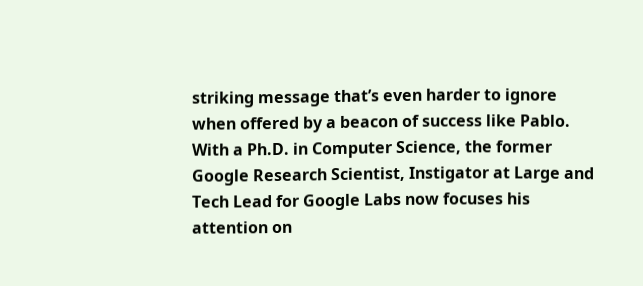striking message that’s even harder to ignore when offered by a beacon of success like Pablo. With a Ph.D. in Computer Science, the former Google Research Scientist, Instigator at Large and Tech Lead for Google Labs now focuses his attention on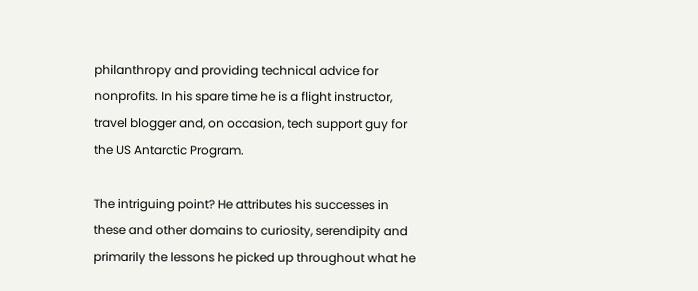philanthropy and providing technical advice for nonprofits. In his spare time he is a flight instructor, travel blogger and, on occasion, tech support guy for the US Antarctic Program.

The intriguing point? He attributes his successes in these and other domains to curiosity, serendipity and primarily the lessons he picked up throughout what he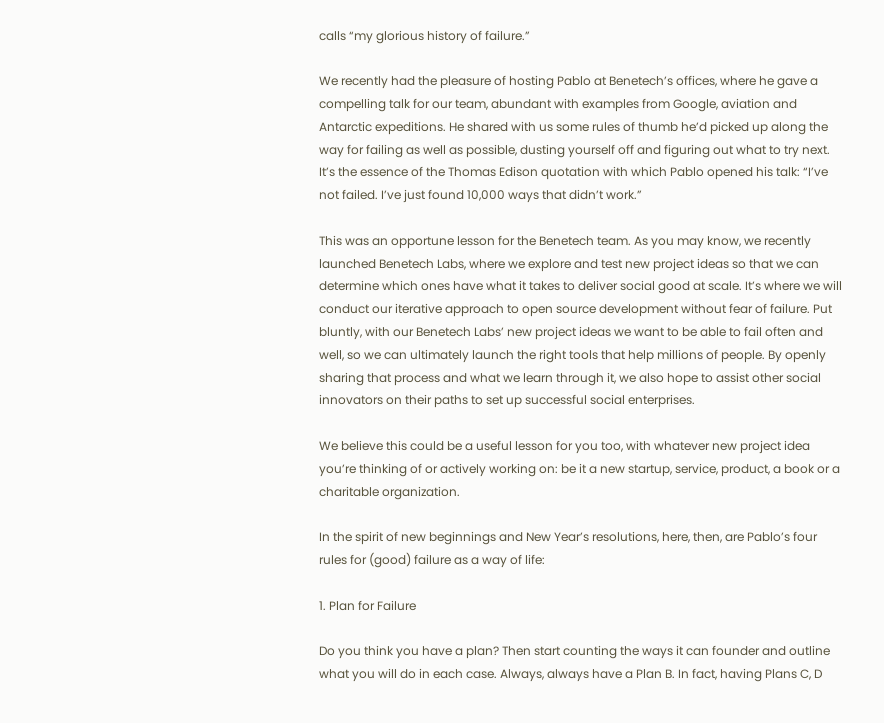calls “my glorious history of failure.”

We recently had the pleasure of hosting Pablo at Benetech’s offices, where he gave a compelling talk for our team, abundant with examples from Google, aviation and Antarctic expeditions. He shared with us some rules of thumb he’d picked up along the way for failing as well as possible, dusting yourself off and figuring out what to try next. It’s the essence of the Thomas Edison quotation with which Pablo opened his talk: “I’ve not failed. I’ve just found 10,000 ways that didn’t work.”

This was an opportune lesson for the Benetech team. As you may know, we recently launched Benetech Labs, where we explore and test new project ideas so that we can determine which ones have what it takes to deliver social good at scale. It’s where we will conduct our iterative approach to open source development without fear of failure. Put bluntly, with our Benetech Labs’ new project ideas we want to be able to fail often and well, so we can ultimately launch the right tools that help millions of people. By openly sharing that process and what we learn through it, we also hope to assist other social innovators on their paths to set up successful social enterprises.

We believe this could be a useful lesson for you too, with whatever new project idea you’re thinking of or actively working on: be it a new startup, service, product, a book or a charitable organization.

In the spirit of new beginnings and New Year’s resolutions, here, then, are Pablo’s four rules for (good) failure as a way of life:

1. Plan for Failure

Do you think you have a plan? Then start counting the ways it can founder and outline what you will do in each case. Always, always have a Plan B. In fact, having Plans C, D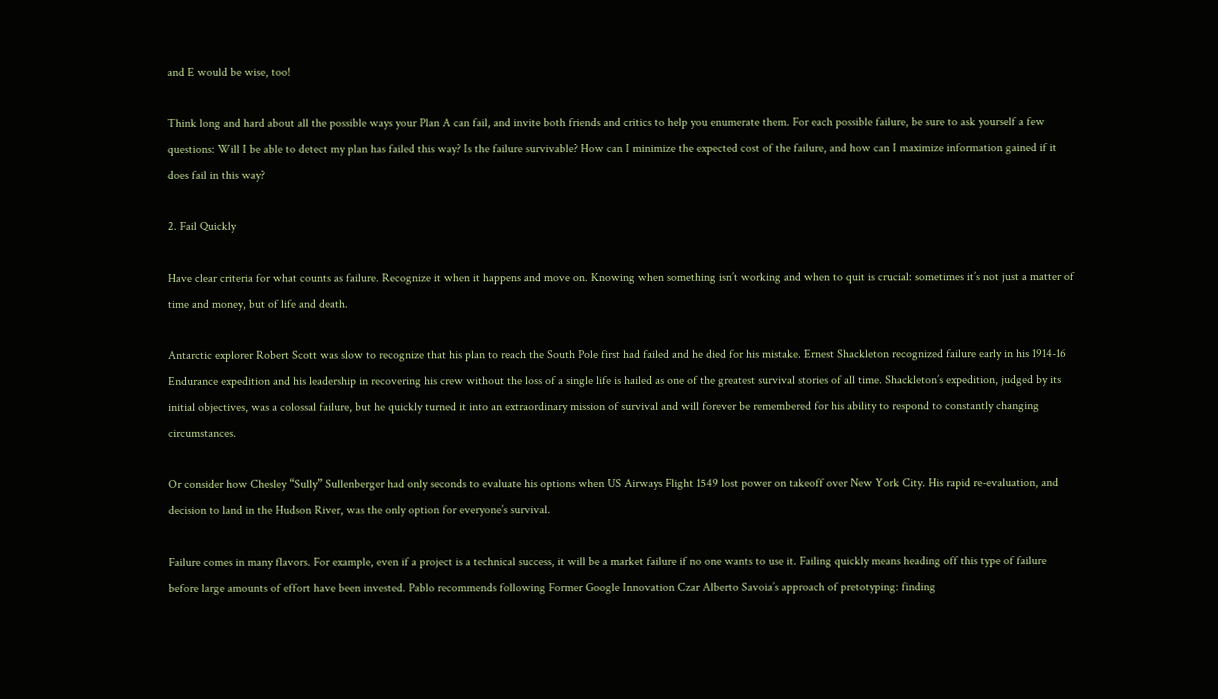and E would be wise, too!

Think long and hard about all the possible ways your Plan A can fail, and invite both friends and critics to help you enumerate them. For each possible failure, be sure to ask yourself a few questions: Will I be able to detect my plan has failed this way? Is the failure survivable? How can I minimize the expected cost of the failure, and how can I maximize information gained if it does fail in this way?

2. Fail Quickly

Have clear criteria for what counts as failure. Recognize it when it happens and move on. Knowing when something isn’t working and when to quit is crucial: sometimes it’s not just a matter of time and money, but of life and death.

Antarctic explorer Robert Scott was slow to recognize that his plan to reach the South Pole first had failed and he died for his mistake. Ernest Shackleton recognized failure early in his 1914-16 Endurance expedition and his leadership in recovering his crew without the loss of a single life is hailed as one of the greatest survival stories of all time. Shackleton’s expedition, judged by its initial objectives, was a colossal failure, but he quickly turned it into an extraordinary mission of survival and will forever be remembered for his ability to respond to constantly changing circumstances.

Or consider how Chesley “Sully” Sullenberger had only seconds to evaluate his options when US Airways Flight 1549 lost power on takeoff over New York City. His rapid re-evaluation, and decision to land in the Hudson River, was the only option for everyone’s survival.

Failure comes in many flavors. For example, even if a project is a technical success, it will be a market failure if no one wants to use it. Failing quickly means heading off this type of failure before large amounts of effort have been invested. Pablo recommends following Former Google Innovation Czar Alberto Savoia’s approach of pretotyping: finding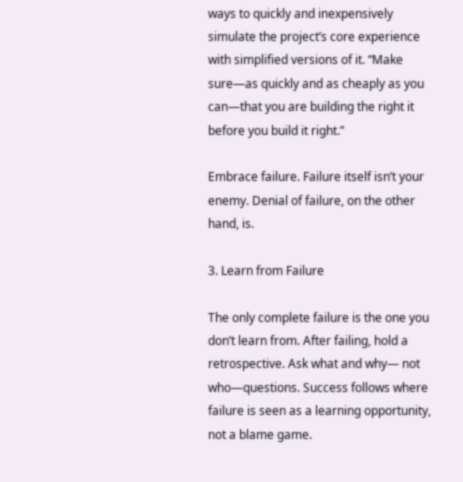ways to quickly and inexpensively simulate the project’s core experience with simplified versions of it. “Make sure—as quickly and as cheaply as you can—that you are building the right it before you build it right.”

Embrace failure. Failure itself isn’t your enemy. Denial of failure, on the other hand, is.

3. Learn from Failure

The only complete failure is the one you don’t learn from. After failing, hold a retrospective. Ask what and why— not who—questions. Success follows where failure is seen as a learning opportunity, not a blame game.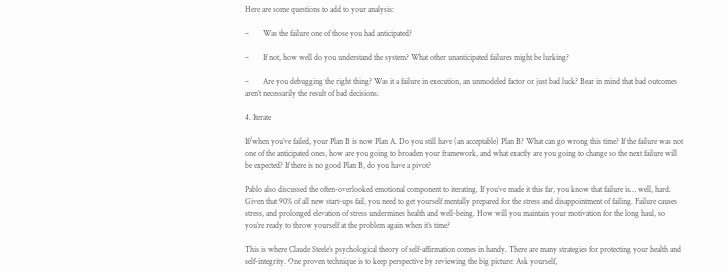Here are some questions to add to your analysis:

–       Was the failure one of those you had anticipated?

–       If not, how well do you understand the system? What other unanticipated failures might be lurking?

–       Are you debugging the right thing? Was it a failure in execution, an unmodeled factor or just bad luck? Bear in mind that bad outcomes aren’t necessarily the result of bad decisions.

4. Iterate

If/when you’ve failed, your Plan B is now Plan A. Do you still have (an acceptable) Plan B? What can go wrong this time? If the failure was not one of the anticipated ones, how are you going to broaden your framework, and what exactly are you going to change so the next failure will be expected? If there is no good Plan B, do you have a pivot?

Pablo also discussed the often-overlooked emotional component to iterating. If you’ve made it this far, you know that failure is… well, hard. Given that 90% of all new start-ups fail, you need to get yourself mentally prepared for the stress and disappointment of failing. Failure causes stress, and prolonged elevation of stress undermines health and well-being. How will you maintain your motivation for the long haul, so you’re ready to throw yourself at the problem again when it’s time?

This is where Claude Steele’s psychological theory of self-affirmation comes in handy. There are many strategies for protecting your health and self-integrity. One proven technique is to keep perspective by reviewing the big picture: Ask yourself,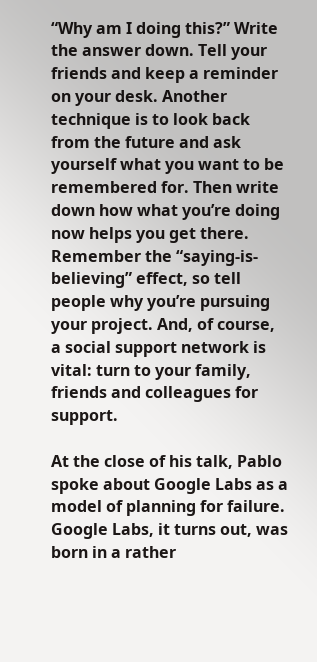“Why am I doing this?” Write the answer down. Tell your friends and keep a reminder on your desk. Another technique is to look back from the future and ask yourself what you want to be remembered for. Then write down how what you’re doing now helps you get there. Remember the “saying-is-believing” effect, so tell people why you’re pursuing your project. And, of course, a social support network is vital: turn to your family, friends and colleagues for support.

At the close of his talk, Pablo spoke about Google Labs as a model of planning for failure. Google Labs, it turns out, was born in a rather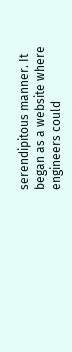serendipitous manner. It began as a website where engineers could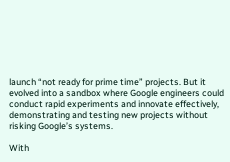launch “not ready for prime time” projects. But it evolved into a sandbox where Google engineers could conduct rapid experiments and innovate effectively, demonstrating and testing new projects without risking Google’s systems.

With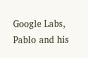Google Labs, Pablo and his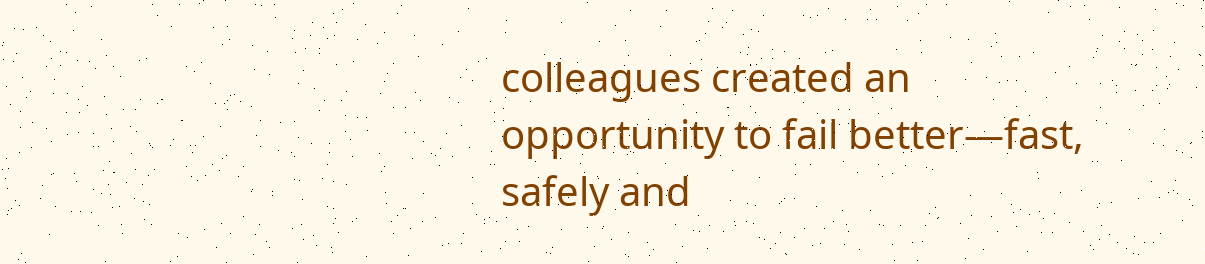colleagues created an opportunity to fail better—fast, safely and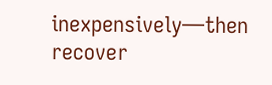inexpensively—then recover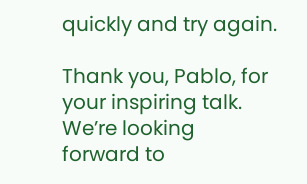quickly and try again.

Thank you, Pablo, for your inspiring talk. We’re looking forward to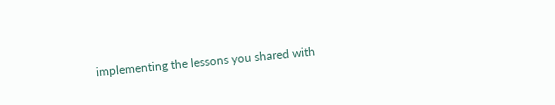implementing the lessons you shared with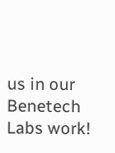us in our Benetech Labs work!